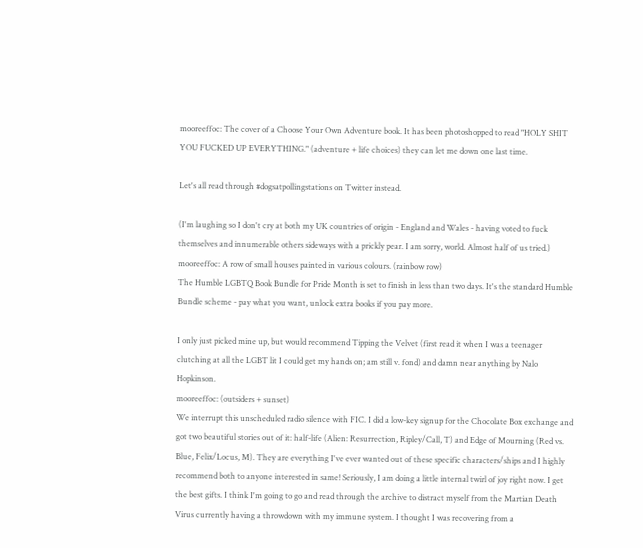mooreeffoc: The cover of a Choose Your Own Adventure book. It has been photoshopped to read "HOLY SHIT YOU FUCKED UP EVERYTHING." (adventure + life choices) they can let me down one last time.

Let's all read through #dogsatpollingstations on Twitter instead.

(I'm laughing so I don't cry at both my UK countries of origin - England and Wales - having voted to fuck themselves and innumerable others sideways with a prickly pear. I am sorry, world. Almost half of us tried.)
mooreeffoc: A row of small houses painted in various colours. (rainbow row)
The Humble LGBTQ Book Bundle for Pride Month is set to finish in less than two days. It's the standard Humble Bundle scheme - pay what you want, unlock extra books if you pay more.

I only just picked mine up, but would recommend Tipping the Velvet (first read it when I was a teenager clutching at all the LGBT lit I could get my hands on; am still v. fond) and damn near anything by Nalo Hopkinson.
mooreeffoc: (outsiders + sunset)
We interrupt this unscheduled radio silence with FIC. I did a low-key signup for the Chocolate Box exchange and got two beautiful stories out of it: half-life (Alien: Resurrection, Ripley/Call, T) and Edge of Mourning (Red vs. Blue, Felix/Locus, M). They are everything I've ever wanted out of these specific characters/ships and I highly recommend both to anyone interested in same! Seriously, I am doing a little internal twirl of joy right now. I get the best gifts. I think I'm going to go and read through the archive to distract myself from the Martian Death Virus currently having a throwdown with my immune system. I thought I was recovering from a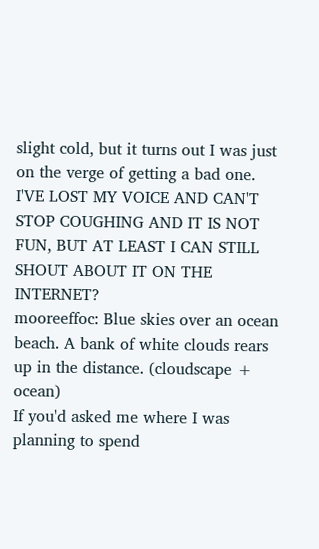slight cold, but it turns out I was just on the verge of getting a bad one. I'VE LOST MY VOICE AND CAN'T STOP COUGHING AND IT IS NOT FUN, BUT AT LEAST I CAN STILL SHOUT ABOUT IT ON THE INTERNET?
mooreeffoc: Blue skies over an ocean beach. A bank of white clouds rears up in the distance. (cloudscape + ocean)
If you'd asked me where I was planning to spend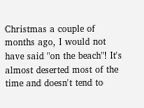Christmas a couple of months ago, I would not have said "on the beach"! It's almost deserted most of the time and doesn't tend to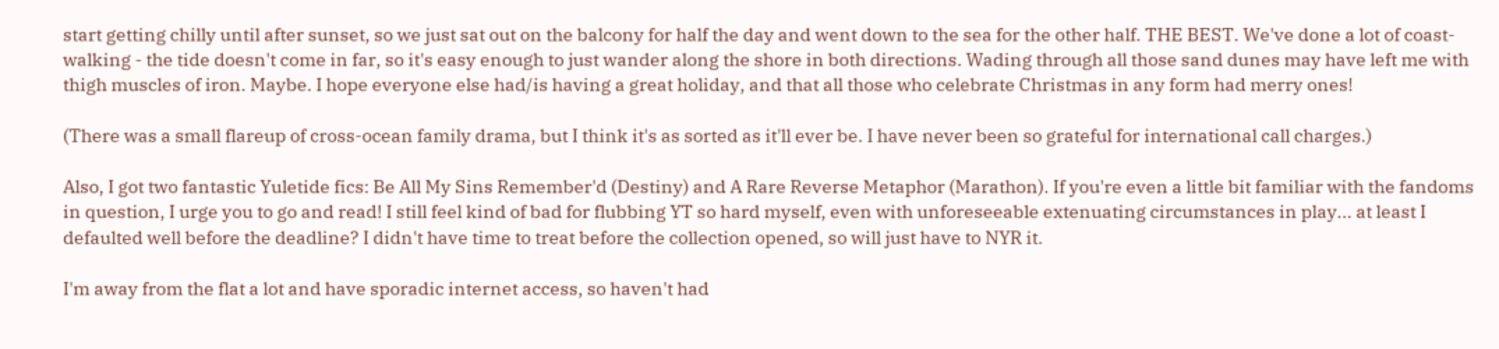start getting chilly until after sunset, so we just sat out on the balcony for half the day and went down to the sea for the other half. THE BEST. We've done a lot of coast-walking - the tide doesn't come in far, so it's easy enough to just wander along the shore in both directions. Wading through all those sand dunes may have left me with thigh muscles of iron. Maybe. I hope everyone else had/is having a great holiday, and that all those who celebrate Christmas in any form had merry ones!

(There was a small flareup of cross-ocean family drama, but I think it's as sorted as it'll ever be. I have never been so grateful for international call charges.)

Also, I got two fantastic Yuletide fics: Be All My Sins Remember'd (Destiny) and A Rare Reverse Metaphor (Marathon). If you're even a little bit familiar with the fandoms in question, I urge you to go and read! I still feel kind of bad for flubbing YT so hard myself, even with unforeseeable extenuating circumstances in play... at least I defaulted well before the deadline? I didn't have time to treat before the collection opened, so will just have to NYR it.

I'm away from the flat a lot and have sporadic internet access, so haven't had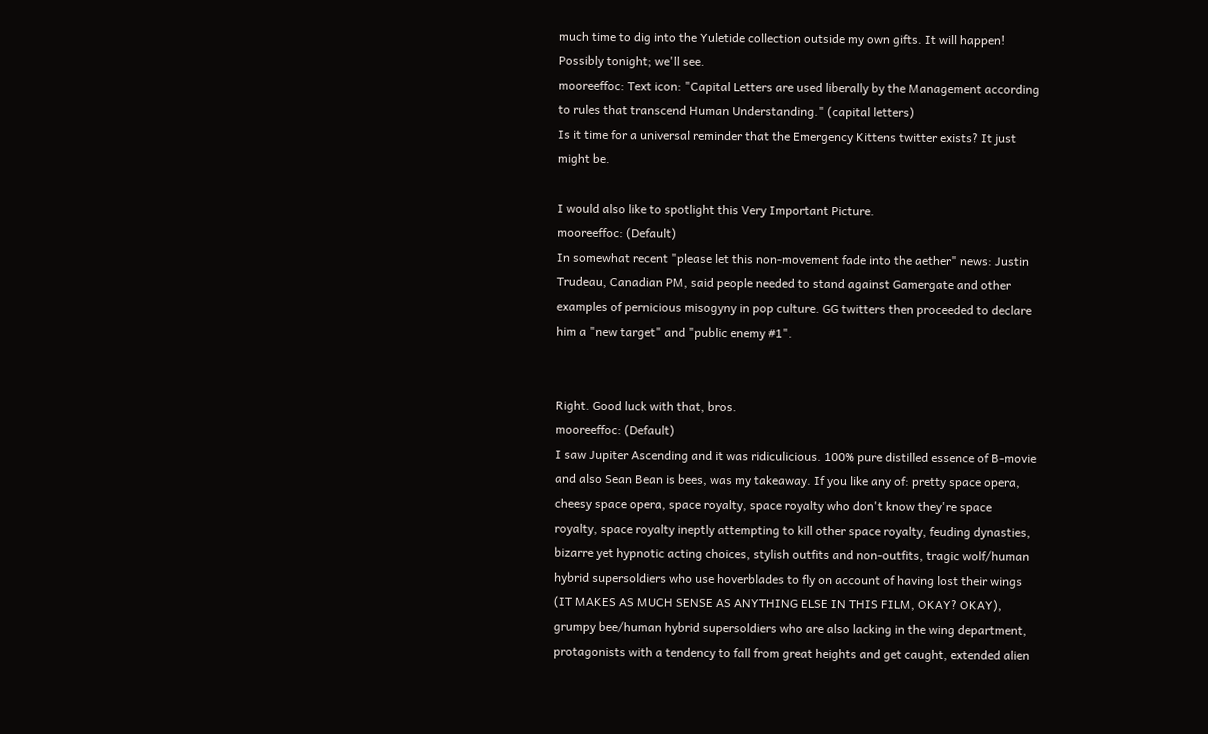much time to dig into the Yuletide collection outside my own gifts. It will happen! Possibly tonight; we'll see.
mooreeffoc: Text icon: "Capital Letters are used liberally by the Management according to rules that transcend Human Understanding." (capital letters)
Is it time for a universal reminder that the Emergency Kittens twitter exists? It just might be.

I would also like to spotlight this Very Important Picture.
mooreeffoc: (Default)
In somewhat recent "please let this non-movement fade into the aether" news: Justin Trudeau, Canadian PM, said people needed to stand against Gamergate and other examples of pernicious misogyny in pop culture. GG twitters then proceeded to declare him a "new target" and "public enemy #1".


Right. Good luck with that, bros.
mooreeffoc: (Default)
I saw Jupiter Ascending and it was ridiculicious. 100% pure distilled essence of B-movie and also Sean Bean is bees, was my takeaway. If you like any of: pretty space opera, cheesy space opera, space royalty, space royalty who don't know they're space royalty, space royalty ineptly attempting to kill other space royalty, feuding dynasties, bizarre yet hypnotic acting choices, stylish outfits and non-outfits, tragic wolf/human hybrid supersoldiers who use hoverblades to fly on account of having lost their wings (IT MAKES AS MUCH SENSE AS ANYTHING ELSE IN THIS FILM, OKAY? OKAY), grumpy bee/human hybrid supersoldiers who are also lacking in the wing department, protagonists with a tendency to fall from great heights and get caught, extended alien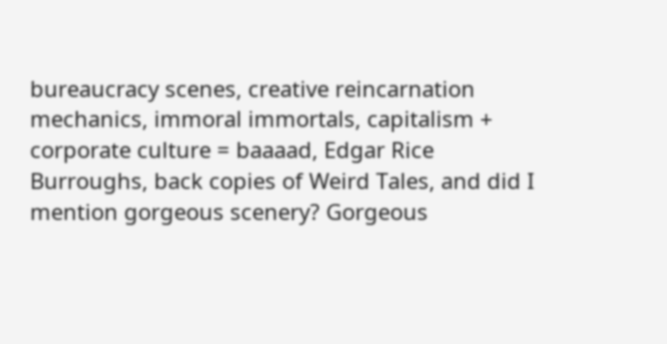bureaucracy scenes, creative reincarnation mechanics, immoral immortals, capitalism + corporate culture = baaaad, Edgar Rice Burroughs, back copies of Weird Tales, and did I mention gorgeous scenery? Gorgeous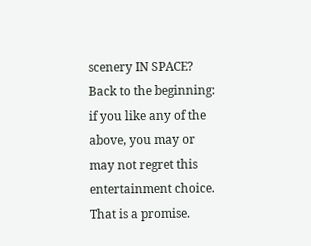scenery IN SPACE? Back to the beginning: if you like any of the above, you may or may not regret this entertainment choice. That is a promise.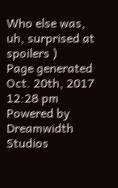Who else was, uh, surprised at spoilers )
Page generated Oct. 20th, 2017 12:28 pm
Powered by Dreamwidth Studios